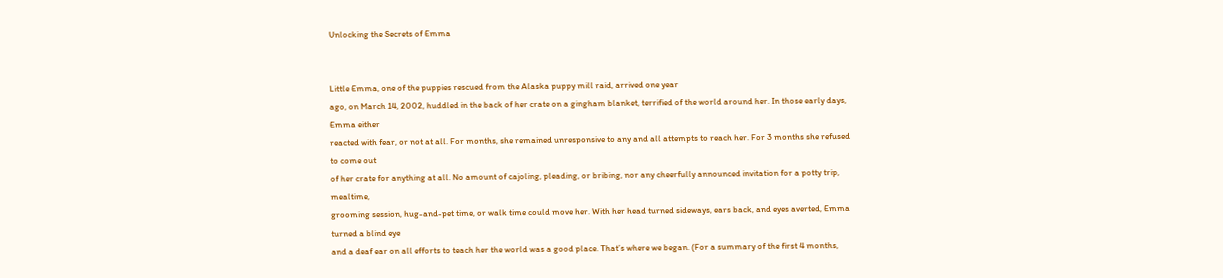Unlocking the Secrets of Emma


Little Emma, one of the puppies rescued from the Alaska puppy mill raid, arrived one year
ago, on March 14, 2002, huddled in the back of her crate on a gingham blanket, terrified of the world around her. In those early days, Emma either
reacted with fear, or not at all. For months, she remained unresponsive to any and all attempts to reach her. For 3 months she refused to come out
of her crate for anything at all. No amount of cajoling, pleading, or bribing, nor any cheerfully announced invitation for a potty trip, mealtime,
grooming session, hug-and-pet time, or walk time could move her. With her head turned sideways, ears back, and eyes averted, Emma turned a blind eye
and a deaf ear on all efforts to teach her the world was a good place. That’s where we began. (For a summary of the first 4 months,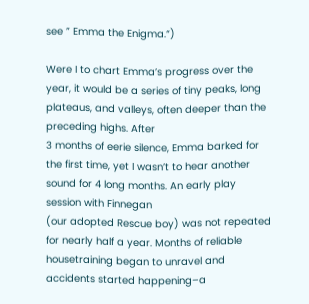see ” Emma the Enigma.“)

Were I to chart Emma’s progress over the year, it would be a series of tiny peaks, long plateaus, and valleys, often deeper than the preceding highs. After
3 months of eerie silence, Emma barked for the first time, yet I wasn’t to hear another sound for 4 long months. An early play session with Finnegan
(our adopted Rescue boy) was not repeated for nearly half a year. Months of reliable housetraining began to unravel and accidents started happening–a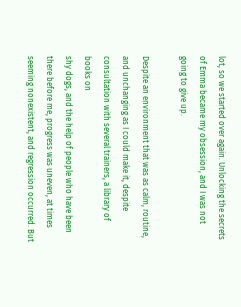lot, so we started over again. Unlocking the secrets of Emma became my obsession, and I was not going to give up.

Despite an environment that was as calm, routine, and unchanging as I could make it, despite consultation with several trainers, a library of books on
shy dogs, and the help of people who have been there before me, progress was uneven, at times seeming nonexistent, and regression occurred. But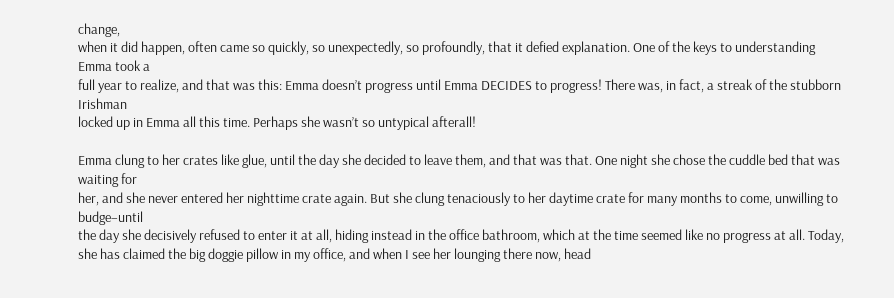change,
when it did happen, often came so quickly, so unexpectedly, so profoundly, that it defied explanation. One of the keys to understanding Emma took a
full year to realize, and that was this: Emma doesn’t progress until Emma DECIDES to progress! There was, in fact, a streak of the stubborn Irishman
locked up in Emma all this time. Perhaps she wasn’t so untypical afterall!

Emma clung to her crates like glue, until the day she decided to leave them, and that was that. One night she chose the cuddle bed that was waiting for
her, and she never entered her nighttime crate again. But she clung tenaciously to her daytime crate for many months to come, unwilling to budge–until
the day she decisively refused to enter it at all, hiding instead in the office bathroom, which at the time seemed like no progress at all. Today,
she has claimed the big doggie pillow in my office, and when I see her lounging there now, head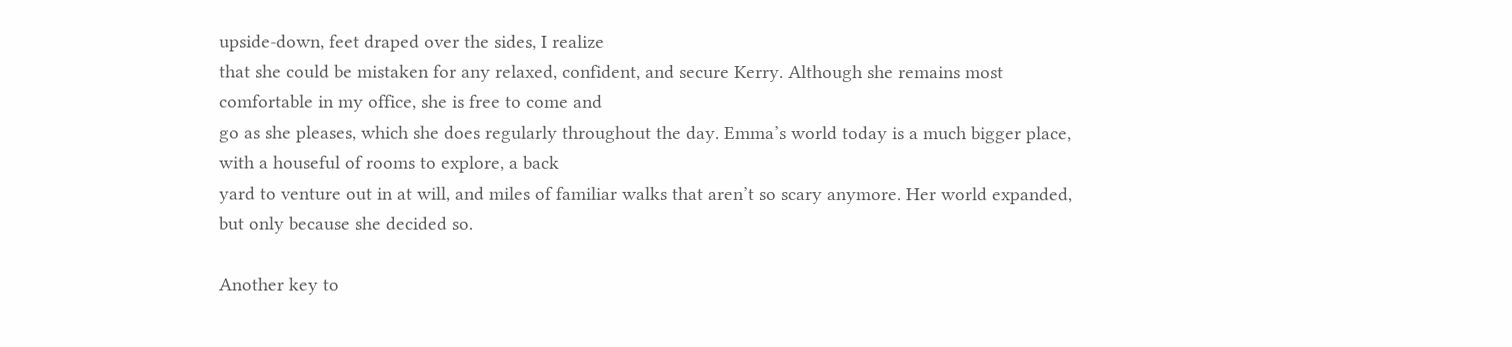upside-down, feet draped over the sides, I realize
that she could be mistaken for any relaxed, confident, and secure Kerry. Although she remains most comfortable in my office, she is free to come and
go as she pleases, which she does regularly throughout the day. Emma’s world today is a much bigger place, with a houseful of rooms to explore, a back
yard to venture out in at will, and miles of familiar walks that aren’t so scary anymore. Her world expanded, but only because she decided so.

Another key to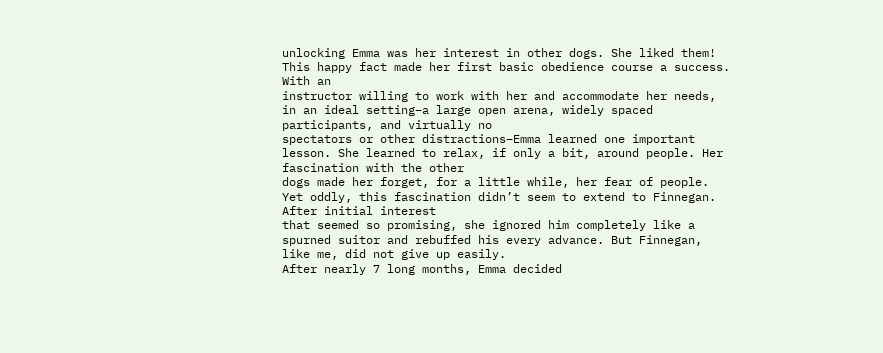unlocking Emma was her interest in other dogs. She liked them! This happy fact made her first basic obedience course a success. With an
instructor willing to work with her and accommodate her needs, in an ideal setting–a large open arena, widely spaced participants, and virtually no
spectators or other distractions–Emma learned one important lesson. She learned to relax, if only a bit, around people. Her fascination with the other
dogs made her forget, for a little while, her fear of people. Yet oddly, this fascination didn’t seem to extend to Finnegan. After initial interest
that seemed so promising, she ignored him completely like a spurned suitor and rebuffed his every advance. But Finnegan, like me, did not give up easily.
After nearly 7 long months, Emma decided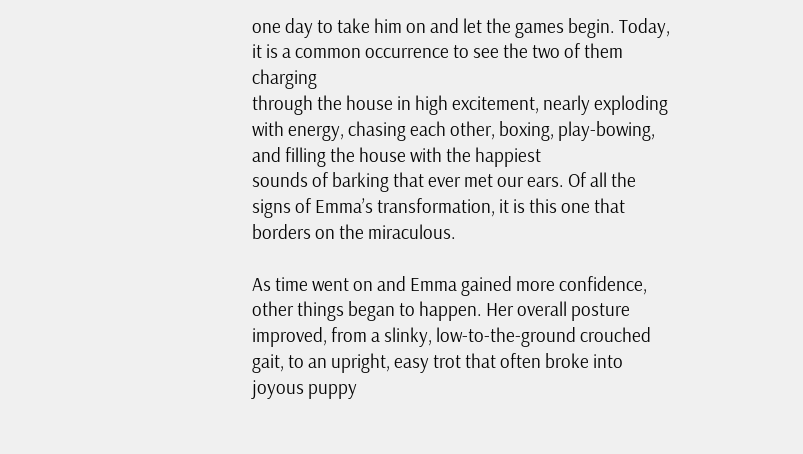one day to take him on and let the games begin. Today, it is a common occurrence to see the two of them charging
through the house in high excitement, nearly exploding with energy, chasing each other, boxing, play-bowing, and filling the house with the happiest
sounds of barking that ever met our ears. Of all the signs of Emma’s transformation, it is this one that borders on the miraculous.

As time went on and Emma gained more confidence, other things began to happen. Her overall posture improved, from a slinky, low-to-the-ground crouched
gait, to an upright, easy trot that often broke into joyous puppy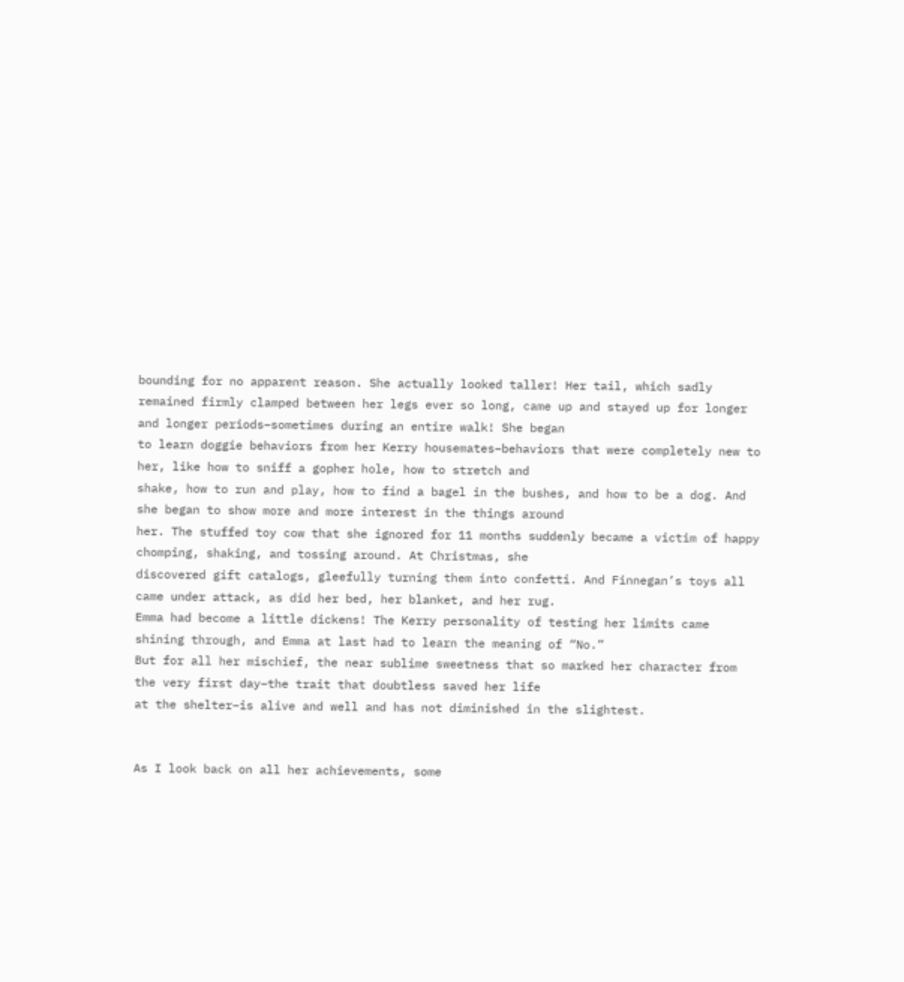bounding for no apparent reason. She actually looked taller! Her tail, which sadly
remained firmly clamped between her legs ever so long, came up and stayed up for longer and longer periods–sometimes during an entire walk! She began
to learn doggie behaviors from her Kerry housemates–behaviors that were completely new to her, like how to sniff a gopher hole, how to stretch and
shake, how to run and play, how to find a bagel in the bushes, and how to be a dog. And she began to show more and more interest in the things around
her. The stuffed toy cow that she ignored for 11 months suddenly became a victim of happy chomping, shaking, and tossing around. At Christmas, she
discovered gift catalogs, gleefully turning them into confetti. And Finnegan’s toys all came under attack, as did her bed, her blanket, and her rug.
Emma had become a little dickens! The Kerry personality of testing her limits came shining through, and Emma at last had to learn the meaning of “No.”
But for all her mischief, the near sublime sweetness that so marked her character from the very first day–the trait that doubtless saved her life
at the shelter–is alive and well and has not diminished in the slightest.


As I look back on all her achievements, some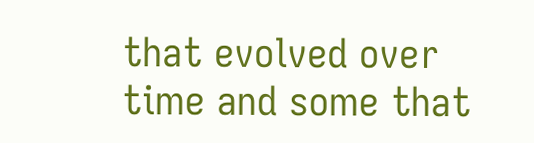that evolved over time and some that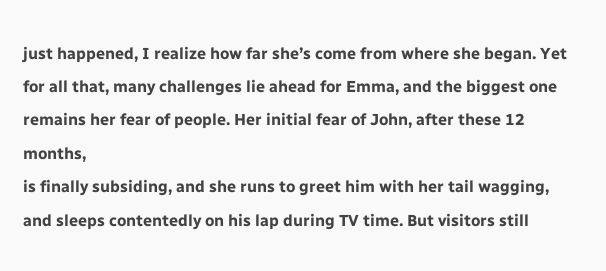just happened, I realize how far she’s come from where she began. Yet
for all that, many challenges lie ahead for Emma, and the biggest one remains her fear of people. Her initial fear of John, after these 12 months,
is finally subsiding, and she runs to greet him with her tail wagging, and sleeps contentedly on his lap during TV time. But visitors still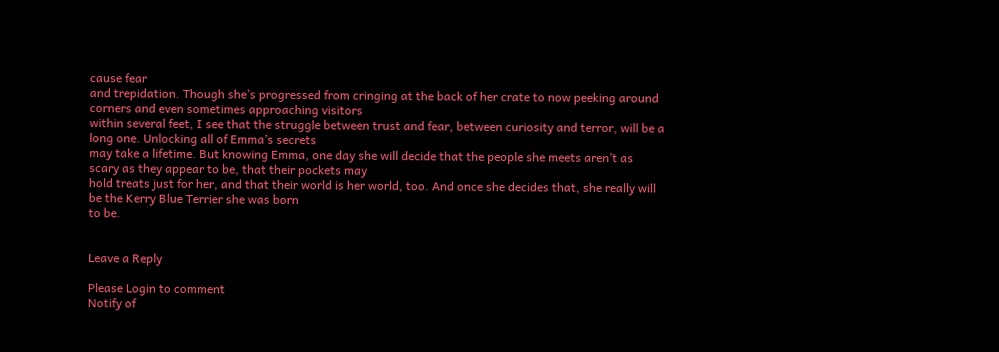cause fear
and trepidation. Though she’s progressed from cringing at the back of her crate to now peeking around corners and even sometimes approaching visitors
within several feet, I see that the struggle between trust and fear, between curiosity and terror, will be a long one. Unlocking all of Emma’s secrets
may take a lifetime. But knowing Emma, one day she will decide that the people she meets aren’t as scary as they appear to be, that their pockets may
hold treats just for her, and that their world is her world, too. And once she decides that, she really will be the Kerry Blue Terrier she was born
to be.


Leave a Reply

Please Login to comment
Notify of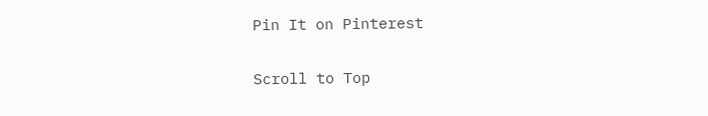Pin It on Pinterest

Scroll to Top